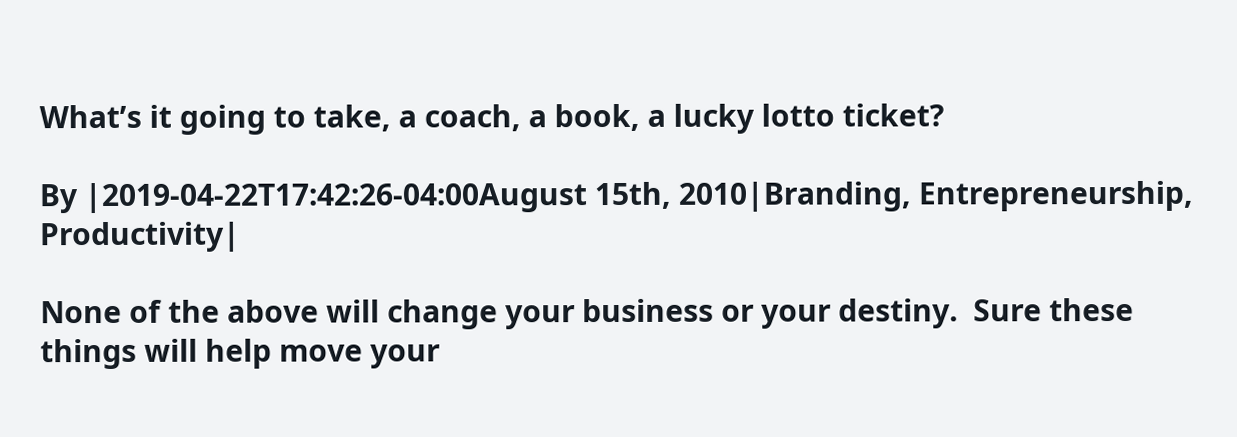What’s it going to take, a coach, a book, a lucky lotto ticket?

By |2019-04-22T17:42:26-04:00August 15th, 2010|Branding, Entrepreneurship, Productivity|

None of the above will change your business or your destiny.  Sure these things will help move your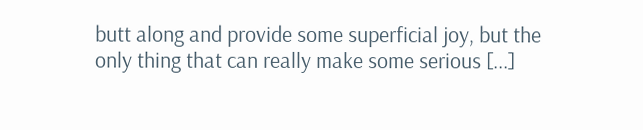butt along and provide some superficial joy, but the only thing that can really make some serious [...]